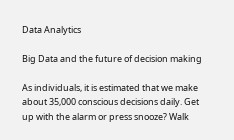Data Analytics

Big Data and the future of decision making

As individuals, it is estimated that we make about 35,000 conscious decisions daily. Get up with the alarm or press snooze? Walk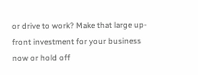or drive to work? Make that large up-front investment for your business now or hold off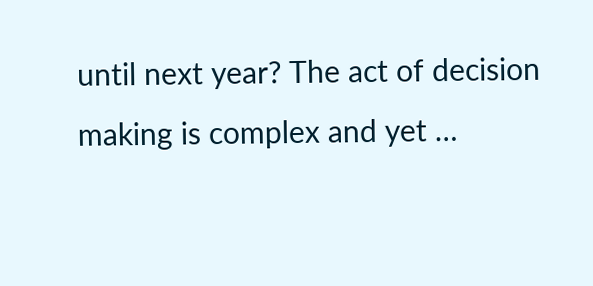until next year? The act of decision making is complex and yet …